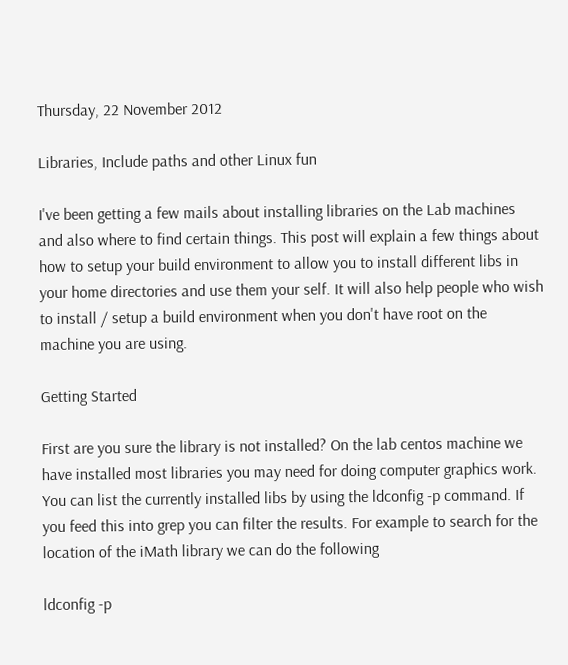Thursday, 22 November 2012

Libraries, Include paths and other Linux fun

I've been getting a few mails about installing libraries on the Lab machines and also where to find certain things. This post will explain a few things about how to setup your build environment to allow you to install different libs in your home directories and use them your self. It will also help people who wish to install / setup a build environment when you don't have root on the machine you are using.

Getting Started

First are you sure the library is not installed? On the lab centos machine we have installed most libraries you may need for doing computer graphics work. You can list the currently installed libs by using the ldconfig -p command. If you feed this into grep you can filter the results. For example to search for the location of the iMath library we can do the following

ldconfig -p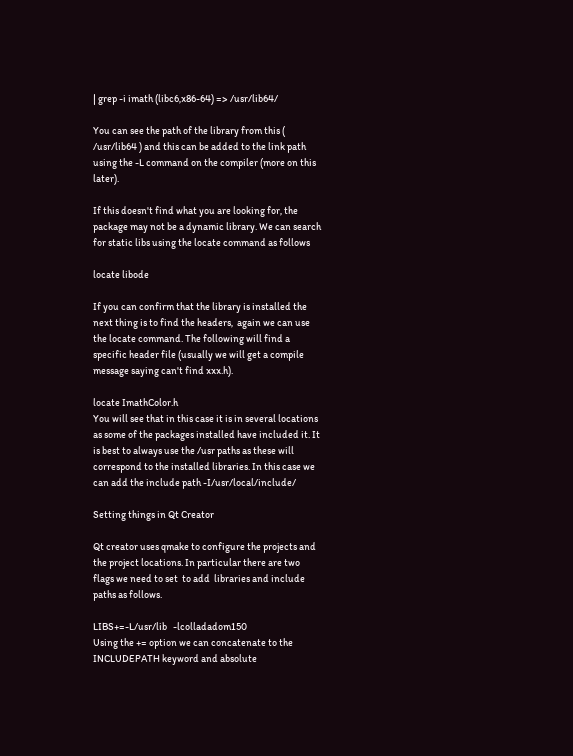| grep -i imath (libc6,x86-64) => /usr/lib64/

You can see the path of the library from this ( /usr/lib64 ) and this can be added to the link path using the -L command on the compiler (more on this later).

If this doesn't find what you are looking for, the package may not be a dynamic library. We can search for static libs using the locate command as follows

locate libode

If you can confirm that the library is installed the next thing is to find the headers,  again we can use the locate command. The following will find a specific header file (usually we will get a compile message saying can't find xxx.h).

locate ImathColor.h
You will see that in this case it is in several locations as some of the packages installed have included it. It is best to always use the /usr paths as these will correspond to the installed libraries. In this case we can add the include path -I/usr/local/include/

Setting things in Qt Creator

Qt creator uses qmake to configure the projects and the project locations. In particular there are two flags we need to set  to add  libraries and include paths as follows.

LIBS+=-L/usr/lib   -lcolladadom150
Using the += option we can concatenate to the INCLUDEPATH keyword and absolute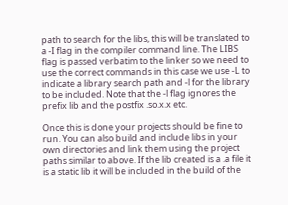path to search for the libs, this will be translated to a -I flag in the compiler command line. The LIBS flag is passed verbatim to the linker so we need to use the correct commands in this case we use -L to indicate a library search path and -l for the library to be included. Note that the -l flag ignores the prefix lib and the postfix .so.x.x etc.

Once this is done your projects should be fine to run. You can also build and include libs in your own directories and link them using the project paths similar to above. If the lib created is a .a file it is a static lib it will be included in the build of the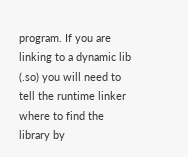program. If you are linking to a dynamic lib (.so) you will need to tell the runtime linker where to find the library by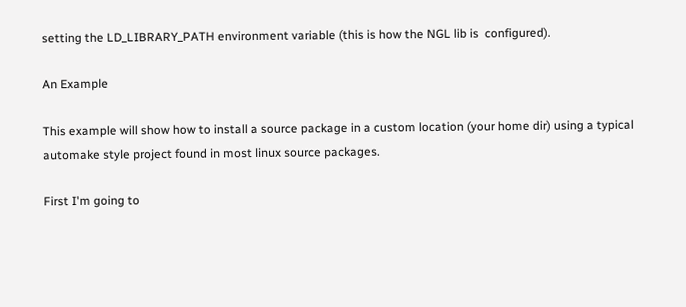setting the LD_LIBRARY_PATH environment variable (this is how the NGL lib is  configured).

An Example

This example will show how to install a source package in a custom location (your home dir) using a typical automake style project found in most linux source packages.

First I'm going to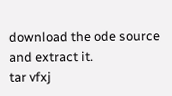download the ode source and extract it.
tar vfxj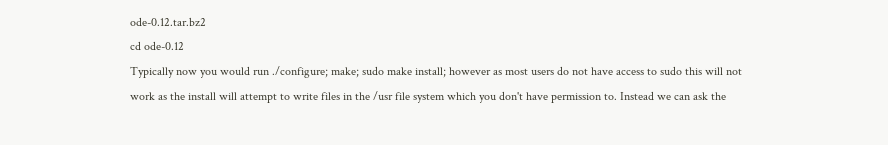ode-0.12.tar.bz2
cd ode-0.12
Typically now you would run ./configure; make; sudo make install; however as most users do not have access to sudo this will not work as the install will attempt to write files in the /usr file system which you don't have permission to. Instead we can ask the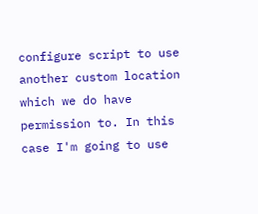configure script to use another custom location which we do have permission to. In this case I'm going to use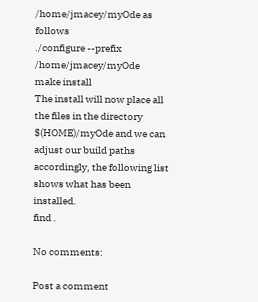/home/jmacey/myOde as follows
./configure --prefix /home/jmacey/myOde
make install
The install will now place all the files in the directory $(HOME)/myOde and we can adjust our build paths accordingly, the following list shows what has been installed.
find .

No comments:

Post a comment